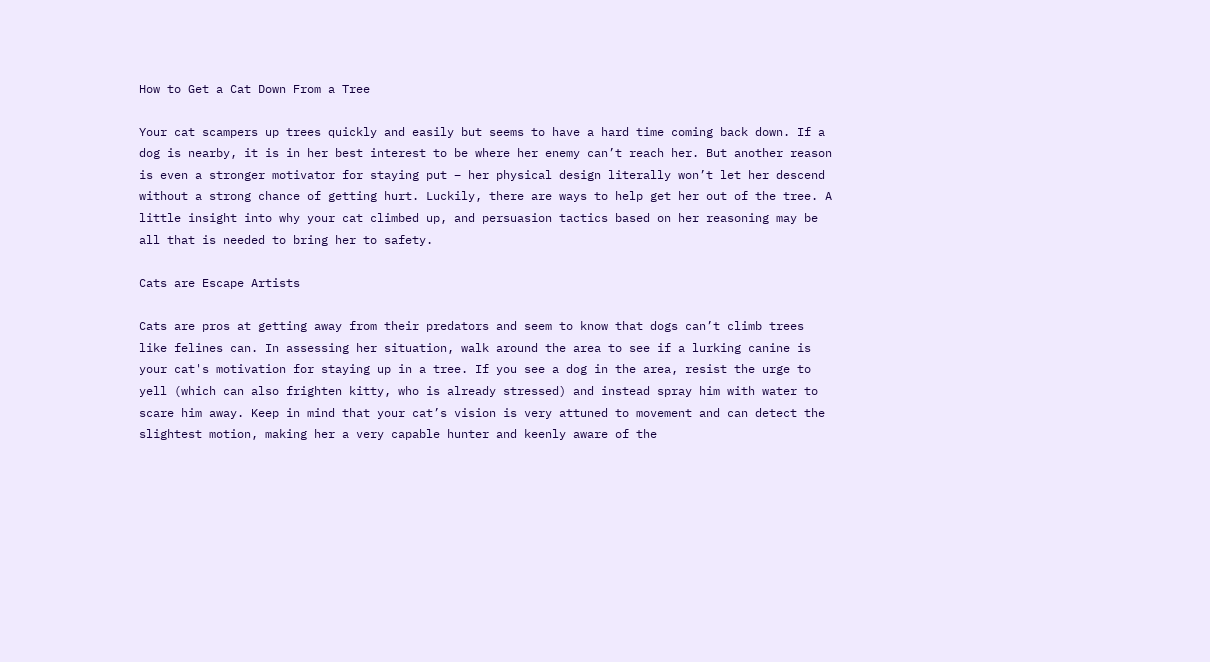How to Get a Cat Down From a Tree

Your cat scampers up trees quickly and easily but seems to have a hard time coming back down. If a dog is nearby, it is in her best interest to be where her enemy can’t reach her. But another reason is even a stronger motivator for staying put – her physical design literally won’t let her descend without a strong chance of getting hurt. Luckily, there are ways to help get her out of the tree. A little insight into why your cat climbed up, and persuasion tactics based on her reasoning may be all that is needed to bring her to safety.

Cats are Escape Artists

Cats are pros at getting away from their predators and seem to know that dogs can’t climb trees like felines can. In assessing her situation, walk around the area to see if a lurking canine is your cat's motivation for staying up in a tree. If you see a dog in the area, resist the urge to yell (which can also frighten kitty, who is already stressed) and instead spray him with water to scare him away. Keep in mind that your cat’s vision is very attuned to movement and can detect the slightest motion, making her a very capable hunter and keenly aware of the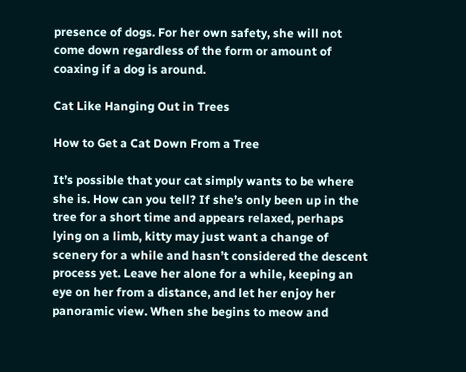presence of dogs. For her own safety, she will not come down regardless of the form or amount of coaxing if a dog is around.

Cat Like Hanging Out in Trees

How to Get a Cat Down From a Tree

It’s possible that your cat simply wants to be where she is. How can you tell? If she’s only been up in the tree for a short time and appears relaxed, perhaps lying on a limb, kitty may just want a change of scenery for a while and hasn’t considered the descent process yet. Leave her alone for a while, keeping an eye on her from a distance, and let her enjoy her panoramic view. When she begins to meow and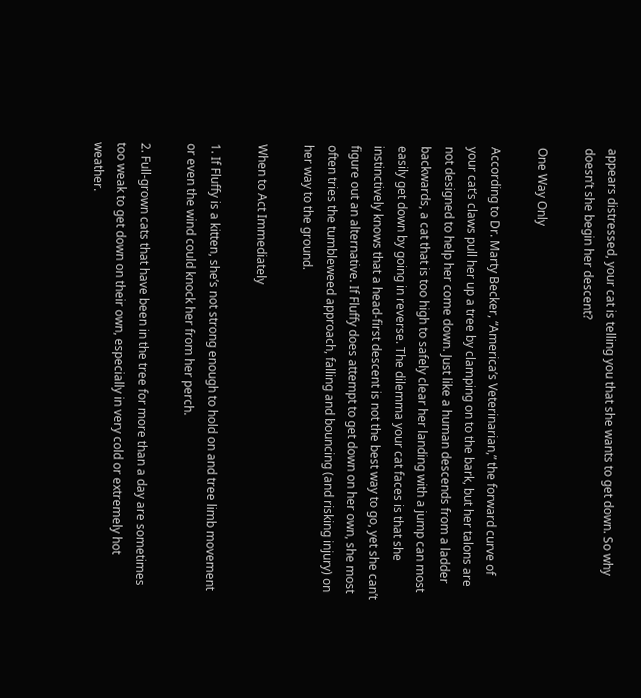appears distressed, your cat is telling you that she wants to get down. So why doesn’t she begin her descent?

One Way Only

According to Dr. Marty Becker, “America’s Veterinarian,” the forward curve of your cat’s claws pull her up a tree by clamping on to the bark, but her talons are not designed to help her come down. Just like a human descends from a ladder backwards, a cat that is too high to safely clear her landing with a jump can most easily get down by going in reverse. The dilemma your cat faces is that she instinctively knows that a head-first descent is not the best way to go, yet she can’t figure out an alternative. If Fluffy does attempt to get down on her own, she most often tries the tumbleweed approach, falling and bouncing (and risking injury) on her way to the ground.

When to Act Immediately

1. If Fluffy is a kitten, she’s not strong enough to hold on and tree limb movement or even the wind could knock her from her perch.

2. Full-grown cats that have been in the tree for more than a day are sometimes too weak to get down on their own, especially in very cold or extremely hot weather.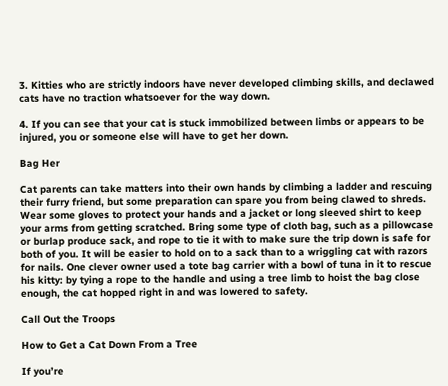3. Kitties who are strictly indoors have never developed climbing skills, and declawed cats have no traction whatsoever for the way down.

4. If you can see that your cat is stuck immobilized between limbs or appears to be injured, you or someone else will have to get her down.

Bag Her

Cat parents can take matters into their own hands by climbing a ladder and rescuing their furry friend, but some preparation can spare you from being clawed to shreds. Wear some gloves to protect your hands and a jacket or long sleeved shirt to keep your arms from getting scratched. Bring some type of cloth bag, such as a pillowcase or burlap produce sack, and rope to tie it with to make sure the trip down is safe for both of you. It will be easier to hold on to a sack than to a wriggling cat with razors for nails. One clever owner used a tote bag carrier with a bowl of tuna in it to rescue his kitty: by tying a rope to the handle and using a tree limb to hoist the bag close enough, the cat hopped right in and was lowered to safety.

Call Out the Troops

How to Get a Cat Down From a Tree

If you’re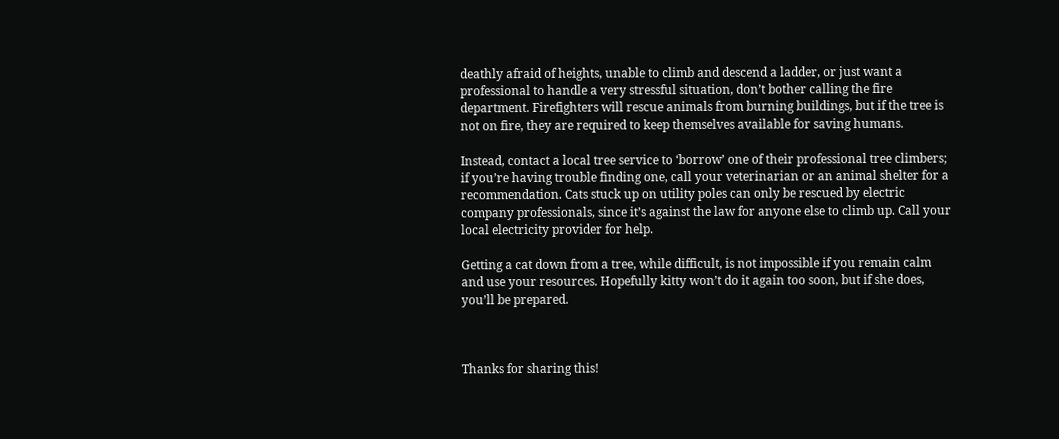deathly afraid of heights, unable to climb and descend a ladder, or just want a professional to handle a very stressful situation, don’t bother calling the fire department. Firefighters will rescue animals from burning buildings, but if the tree is not on fire, they are required to keep themselves available for saving humans.

Instead, contact a local tree service to ‘borrow’ one of their professional tree climbers; if you’re having trouble finding one, call your veterinarian or an animal shelter for a recommendation. Cats stuck up on utility poles can only be rescued by electric company professionals, since it’s against the law for anyone else to climb up. Call your local electricity provider for help.

Getting a cat down from a tree, while difficult, is not impossible if you remain calm and use your resources. Hopefully kitty won’t do it again too soon, but if she does, you’ll be prepared.



Thanks for sharing this!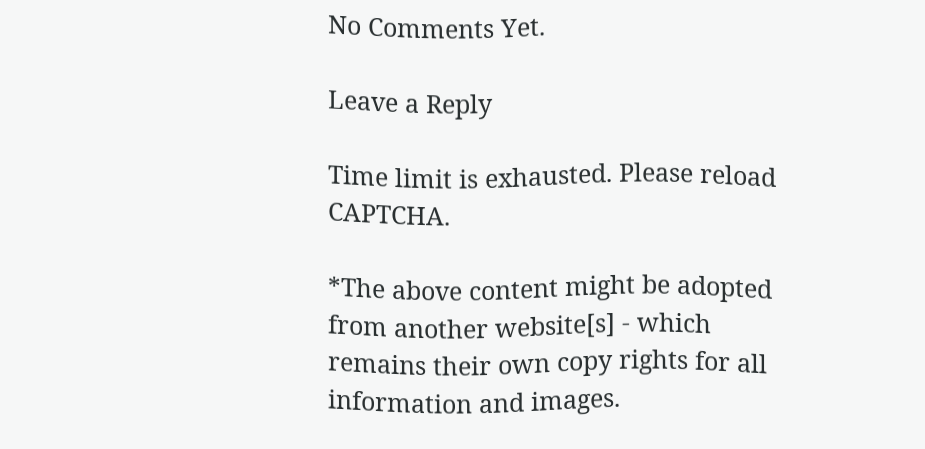No Comments Yet.

Leave a Reply

Time limit is exhausted. Please reload CAPTCHA.

*The above content might be adopted from another website[s] - which remains their own copy rights for all information and images.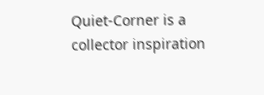Quiet-Corner is a collector inspiration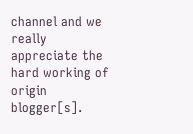channel and we really appreciate the hard working of origin blogger[s].